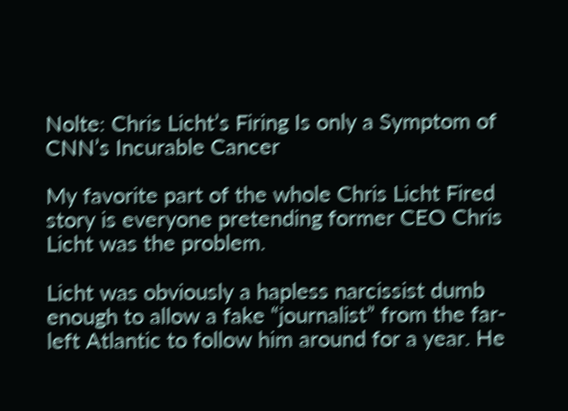Nolte: Chris Licht’s Firing Is only a Symptom of CNN’s Incurable Cancer

My favorite part of the whole Chris Licht Fired story is everyone pretending former CEO Chris Licht was the problem.

Licht was obviously a hapless narcissist dumb enough to allow a fake “journalist” from the far-left Atlantic to follow him around for a year. He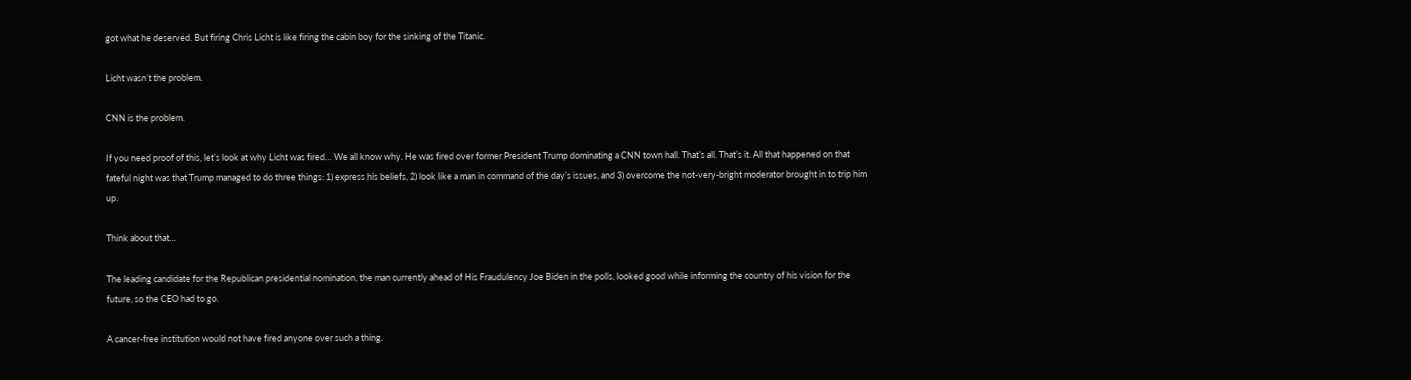got what he deserved. But firing Chris Licht is like firing the cabin boy for the sinking of the Titanic.

Licht wasn’t the problem.

CNN is the problem.

If you need proof of this, let’s look at why Licht was fired… We all know why. He was fired over former President Trump dominating a CNN town hall. That’s all. That’s it. All that happened on that fateful night was that Trump managed to do three things: 1) express his beliefs, 2) look like a man in command of the day’s issues, and 3) overcome the not-very-bright moderator brought in to trip him up.

Think about that…

The leading candidate for the Republican presidential nomination, the man currently ahead of His Fraudulency Joe Biden in the polls, looked good while informing the country of his vision for the future, so the CEO had to go.

A cancer-free institution would not have fired anyone over such a thing.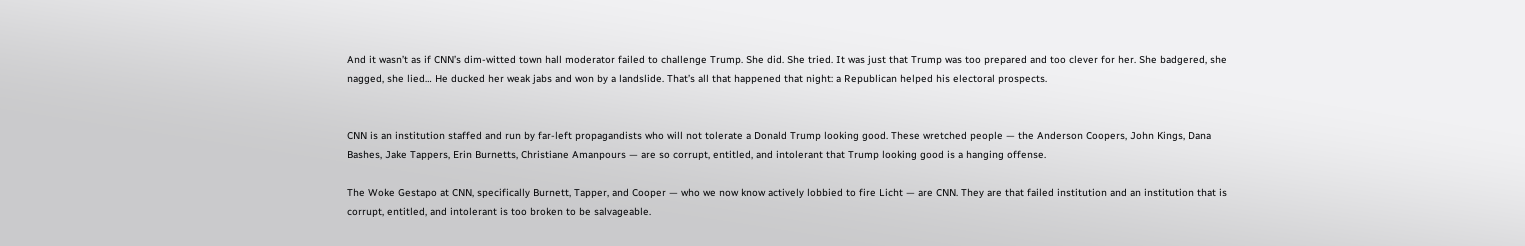And it wasn’t as if CNN’s dim-witted town hall moderator failed to challenge Trump. She did. She tried. It was just that Trump was too prepared and too clever for her. She badgered, she nagged, she lied… He ducked her weak jabs and won by a landslide. That’s all that happened that night: a Republican helped his electoral prospects.


CNN is an institution staffed and run by far-left propagandists who will not tolerate a Donald Trump looking good. These wretched people — the Anderson Coopers, John Kings, Dana Bashes, Jake Tappers, Erin Burnetts, Christiane Amanpours — are so corrupt, entitled, and intolerant that Trump looking good is a hanging offense.

The Woke Gestapo at CNN, specifically Burnett, Tapper, and Cooper — who we now know actively lobbied to fire Licht — are CNN. They are that failed institution and an institution that is corrupt, entitled, and intolerant is too broken to be salvageable.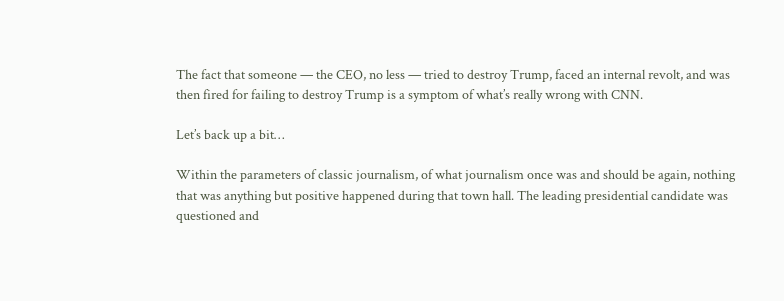The fact that someone — the CEO, no less — tried to destroy Trump, faced an internal revolt, and was then fired for failing to destroy Trump is a symptom of what’s really wrong with CNN.

Let’s back up a bit…

Within the parameters of classic journalism, of what journalism once was and should be again, nothing that was anything but positive happened during that town hall. The leading presidential candidate was questioned and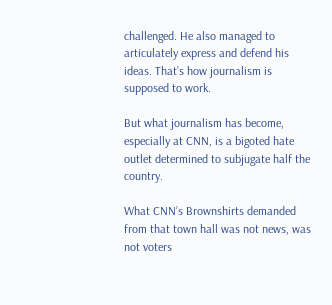challenged. He also managed to articulately express and defend his ideas. That’s how journalism is supposed to work.

But what journalism has become, especially at CNN, is a bigoted hate outlet determined to subjugate half the country.

What CNN’s Brownshirts demanded from that town hall was not news, was not voters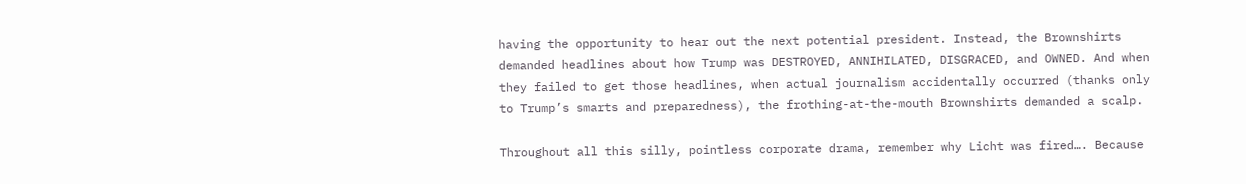having the opportunity to hear out the next potential president. Instead, the Brownshirts demanded headlines about how Trump was DESTROYED, ANNIHILATED, DISGRACED, and OWNED. And when they failed to get those headlines, when actual journalism accidentally occurred (thanks only to Trump’s smarts and preparedness), the frothing-at-the-mouth Brownshirts demanded a scalp.

Throughout all this silly, pointless corporate drama, remember why Licht was fired…. Because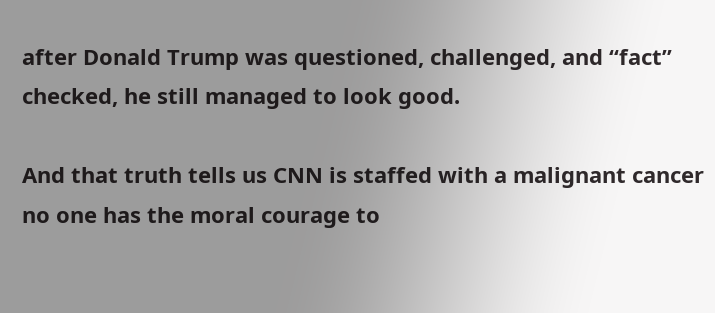after Donald Trump was questioned, challenged, and “fact” checked, he still managed to look good.

And that truth tells us CNN is staffed with a malignant cancer no one has the moral courage to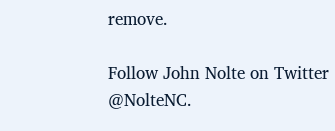remove.

Follow John Nolte on Twitter @NolteNC.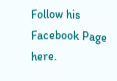Follow his Facebook Page here.